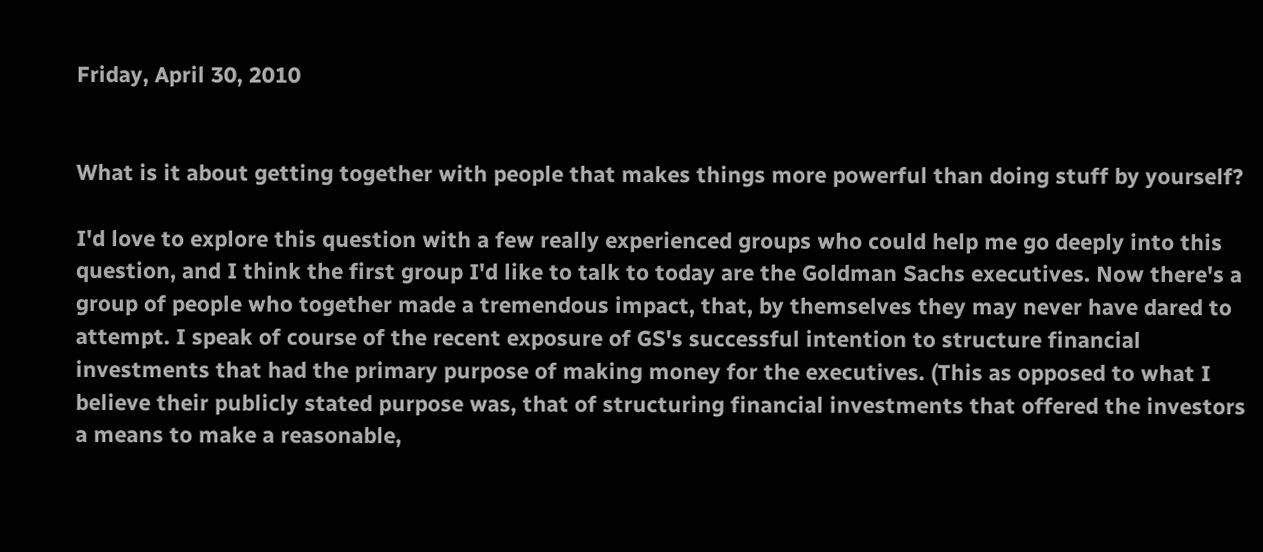Friday, April 30, 2010


What is it about getting together with people that makes things more powerful than doing stuff by yourself?

I'd love to explore this question with a few really experienced groups who could help me go deeply into this question, and I think the first group I'd like to talk to today are the Goldman Sachs executives. Now there's a group of people who together made a tremendous impact, that, by themselves they may never have dared to attempt. I speak of course of the recent exposure of GS's successful intention to structure financial investments that had the primary purpose of making money for the executives. (This as opposed to what I believe their publicly stated purpose was, that of structuring financial investments that offered the investors a means to make a reasonable,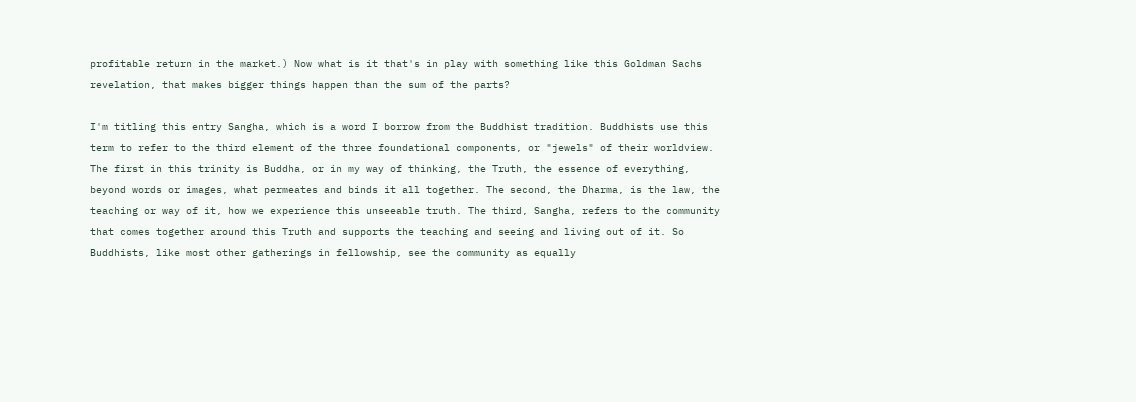profitable return in the market.) Now what is it that's in play with something like this Goldman Sachs revelation, that makes bigger things happen than the sum of the parts?

I'm titling this entry Sangha, which is a word I borrow from the Buddhist tradition. Buddhists use this term to refer to the third element of the three foundational components, or "jewels" of their worldview. The first in this trinity is Buddha, or in my way of thinking, the Truth, the essence of everything, beyond words or images, what permeates and binds it all together. The second, the Dharma, is the law, the teaching or way of it, how we experience this unseeable truth. The third, Sangha, refers to the community that comes together around this Truth and supports the teaching and seeing and living out of it. So Buddhists, like most other gatherings in fellowship, see the community as equally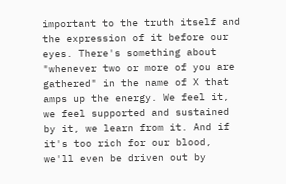important to the truth itself and the expression of it before our eyes. There's something about "whenever two or more of you are gathered" in the name of X that amps up the energy. We feel it, we feel supported and sustained by it, we learn from it. And if it's too rich for our blood, we'll even be driven out by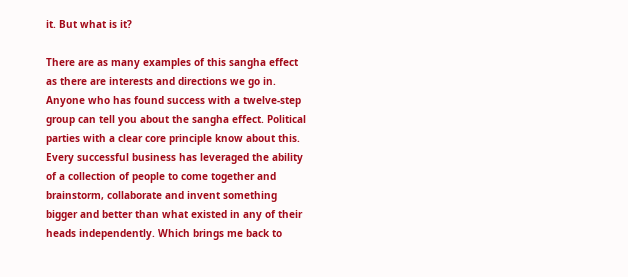it. But what is it?

There are as many examples of this sangha effect as there are interests and directions we go in. Anyone who has found success with a twelve-step group can tell you about the sangha effect. Political parties with a clear core principle know about this. Every successful business has leveraged the ability of a collection of people to come together and brainstorm, collaborate and invent something bigger and better than what existed in any of their heads independently. Which brings me back to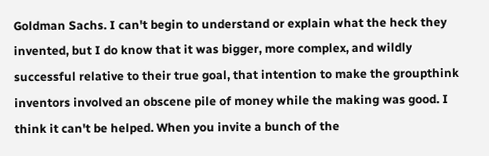Goldman Sachs. I can't begin to understand or explain what the heck they invented, but I do know that it was bigger, more complex, and wildly successful relative to their true goal, that intention to make the groupthink inventors involved an obscene pile of money while the making was good. I think it can't be helped. When you invite a bunch of the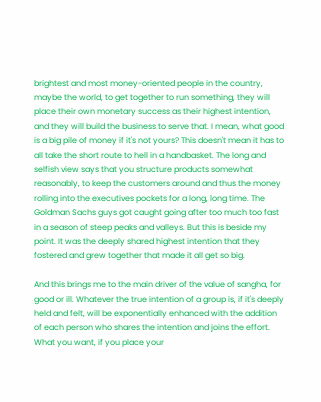brightest and most money-oriented people in the country, maybe the world, to get together to run something, they will place their own monetary success as their highest intention, and they will build the business to serve that. I mean, what good is a big pile of money if it's not yours? This doesn't mean it has to all take the short route to hell in a handbasket. The long and selfish view says that you structure products somewhat reasonably, to keep the customers around and thus the money rolling into the executives pockets for a long, long time. The Goldman Sachs guys got caught going after too much too fast in a season of steep peaks and valleys. But this is beside my point. It was the deeply shared highest intention that they fostered and grew together that made it all get so big.

And this brings me to the main driver of the value of sangha, for good or ill. Whatever the true intention of a group is, if it's deeply held and felt, will be exponentially enhanced with the addition of each person who shares the intention and joins the effort. What you want, if you place your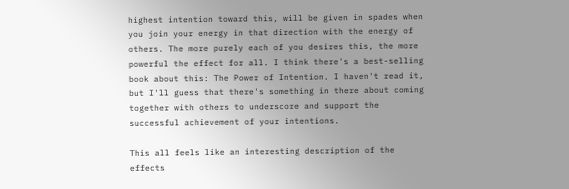highest intention toward this, will be given in spades when you join your energy in that direction with the energy of others. The more purely each of you desires this, the more powerful the effect for all. I think there's a best-selling book about this: The Power of Intention. I haven't read it, but I'll guess that there's something in there about coming together with others to underscore and support the successful achievement of your intentions.

This all feels like an interesting description of the effects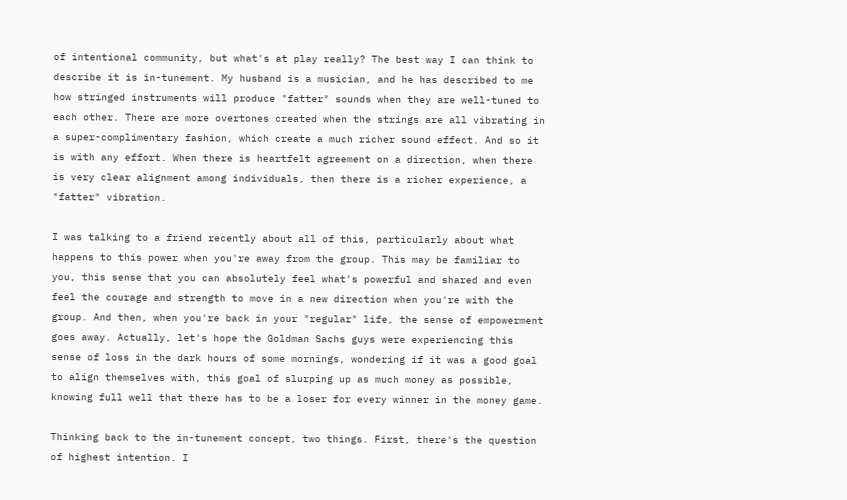of intentional community, but what's at play really? The best way I can think to describe it is in-tunement. My husband is a musician, and he has described to me how stringed instruments will produce "fatter" sounds when they are well-tuned to each other. There are more overtones created when the strings are all vibrating in a super-complimentary fashion, which create a much richer sound effect. And so it is with any effort. When there is heartfelt agreement on a direction, when there is very clear alignment among individuals, then there is a richer experience, a "fatter" vibration.

I was talking to a friend recently about all of this, particularly about what happens to this power when you're away from the group. This may be familiar to you, this sense that you can absolutely feel what's powerful and shared and even feel the courage and strength to move in a new direction when you're with the group. And then, when you're back in your "regular" life, the sense of empowerment goes away. Actually, let's hope the Goldman Sachs guys were experiencing this sense of loss in the dark hours of some mornings, wondering if it was a good goal to align themselves with, this goal of slurping up as much money as possible, knowing full well that there has to be a loser for every winner in the money game.

Thinking back to the in-tunement concept, two things. First, there's the question of highest intention. I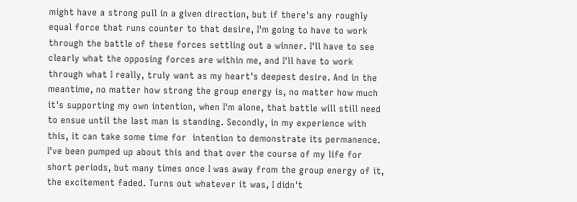might have a strong pull in a given direction, but if there's any roughly equal force that runs counter to that desire, I'm going to have to work through the battle of these forces settling out a winner. I'll have to see clearly what the opposing forces are within me, and I'll have to work through what I really, truly want as my heart's deepest desire. And in the meantime, no matter how strong the group energy is, no matter how much it's supporting my own intention, when I'm alone, that battle will still need to ensue until the last man is standing. Secondly, in my experience with this, it can take some time for  intention to demonstrate its permanence. I've been pumped up about this and that over the course of my life for short periods, but many times once I was away from the group energy of it, the excitement faded. Turns out whatever it was, I didn't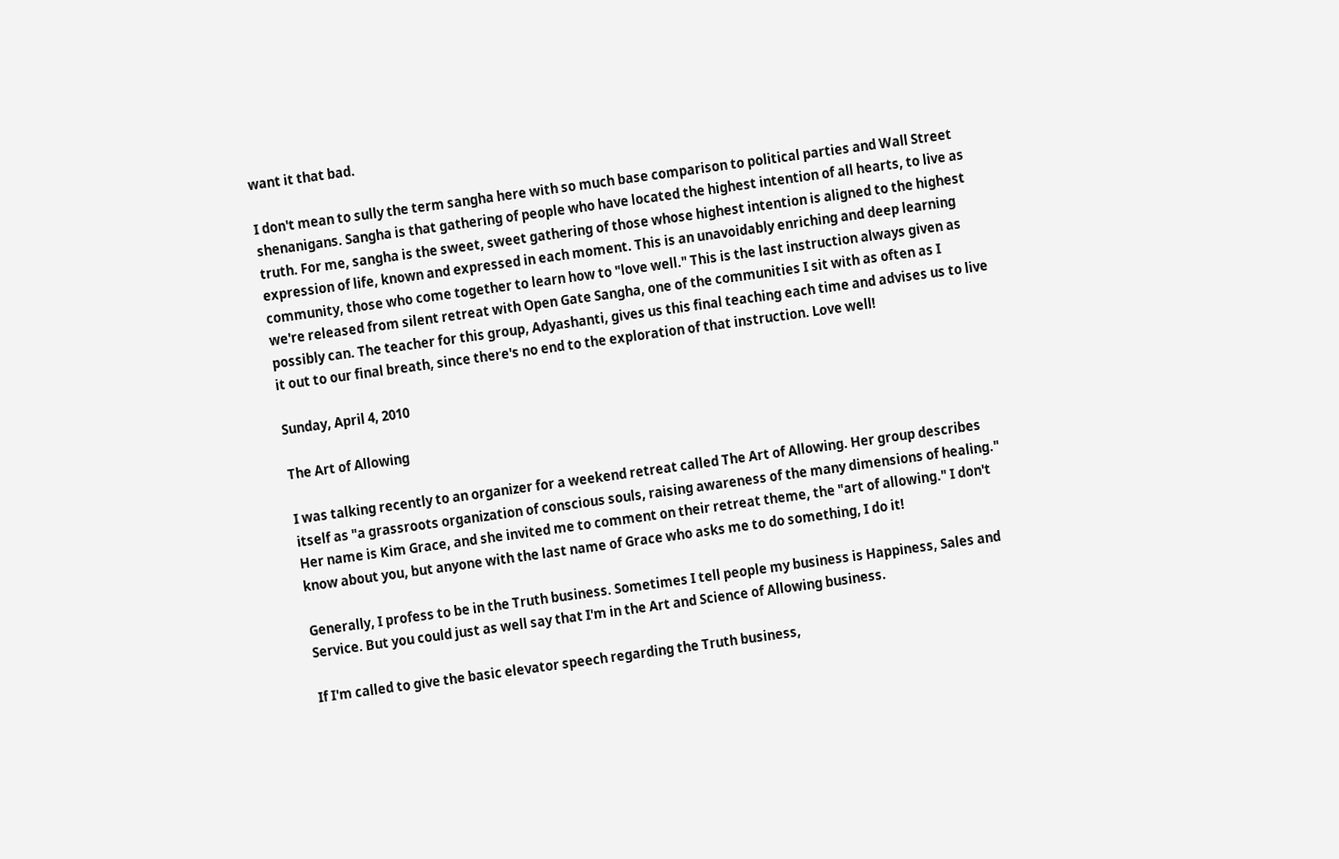want it that bad.

I don't mean to sully the term sangha here with so much base comparison to political parties and Wall Street shenanigans. Sangha is that gathering of people who have located the highest intention of all hearts, to live as truth. For me, sangha is the sweet, sweet gathering of those whose highest intention is aligned to the highest expression of life, known and expressed in each moment. This is an unavoidably enriching and deep learning community, those who come together to learn how to "love well." This is the last instruction always given as we're released from silent retreat with Open Gate Sangha, one of the communities I sit with as often as I possibly can. The teacher for this group, Adyashanti, gives us this final teaching each time and advises us to live it out to our final breath, since there's no end to the exploration of that instruction. Love well!

Sunday, April 4, 2010

The Art of Allowing

I was talking recently to an organizer for a weekend retreat called The Art of Allowing. Her group describes itself as "a grassroots organization of conscious souls, raising awareness of the many dimensions of healing." Her name is Kim Grace, and she invited me to comment on their retreat theme, the "art of allowing." I don't know about you, but anyone with the last name of Grace who asks me to do something, I do it!

Generally, I profess to be in the Truth business. Sometimes I tell people my business is Happiness, Sales and Service. But you could just as well say that I'm in the Art and Science of Allowing business.

If I'm called to give the basic elevator speech regarding the Truth business,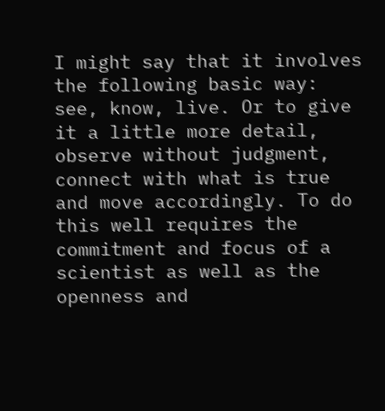I might say that it involves the following basic way: see, know, live. Or to give it a little more detail, observe without judgment, connect with what is true and move accordingly. To do this well requires the commitment and focus of a scientist as well as the openness and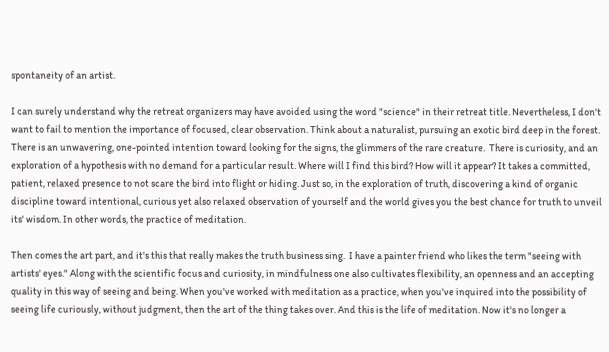spontaneity of an artist.

I can surely understand why the retreat organizers may have avoided using the word "science" in their retreat title. Nevertheless, I don't want to fail to mention the importance of focused, clear observation. Think about a naturalist, pursuing an exotic bird deep in the forest. There is an unwavering, one-pointed intention toward looking for the signs, the glimmers of the rare creature.  There is curiosity, and an exploration of a hypothesis with no demand for a particular result. Where will I find this bird? How will it appear? It takes a committed, patient, relaxed presence to not scare the bird into flight or hiding. Just so, in the exploration of truth, discovering a kind of organic discipline toward intentional, curious yet also relaxed observation of yourself and the world gives you the best chance for truth to unveil its' wisdom. In other words, the practice of meditation.

Then comes the art part, and it's this that really makes the truth business sing.  I have a painter friend who likes the term "seeing with artists' eyes." Along with the scientific focus and curiosity, in mindfulness one also cultivates flexibility, an openness and an accepting quality in this way of seeing and being. When you've worked with meditation as a practice, when you've inquired into the possibility of seeing life curiously, without judgment, then the art of the thing takes over. And this is the life of meditation. Now it's no longer a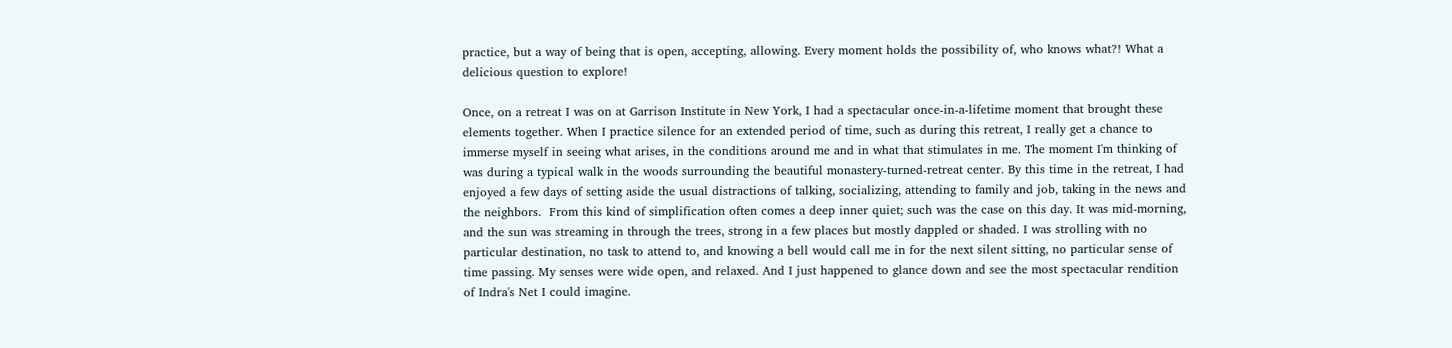practice, but a way of being that is open, accepting, allowing. Every moment holds the possibility of, who knows what?! What a delicious question to explore!

Once, on a retreat I was on at Garrison Institute in New York, I had a spectacular once-in-a-lifetime moment that brought these elements together. When I practice silence for an extended period of time, such as during this retreat, I really get a chance to immerse myself in seeing what arises, in the conditions around me and in what that stimulates in me. The moment I'm thinking of was during a typical walk in the woods surrounding the beautiful monastery-turned-retreat center. By this time in the retreat, I had enjoyed a few days of setting aside the usual distractions of talking, socializing, attending to family and job, taking in the news and the neighbors.  From this kind of simplification often comes a deep inner quiet; such was the case on this day. It was mid-morning, and the sun was streaming in through the trees, strong in a few places but mostly dappled or shaded. I was strolling with no particular destination, no task to attend to, and knowing a bell would call me in for the next silent sitting, no particular sense of time passing. My senses were wide open, and relaxed. And I just happened to glance down and see the most spectacular rendition of Indra's Net I could imagine.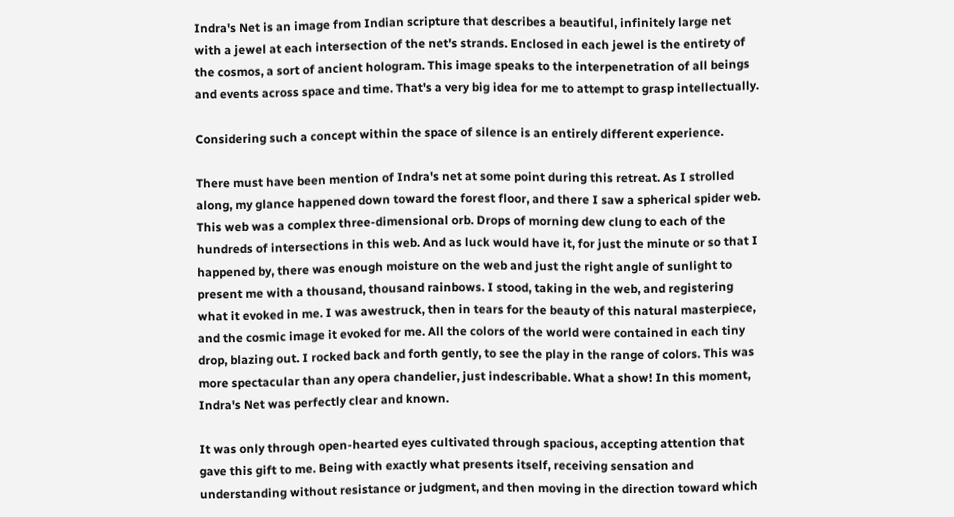Indra's Net is an image from Indian scripture that describes a beautiful, infinitely large net with a jewel at each intersection of the net's strands. Enclosed in each jewel is the entirety of the cosmos, a sort of ancient hologram. This image speaks to the interpenetration of all beings and events across space and time. That's a very big idea for me to attempt to grasp intellectually.

Considering such a concept within the space of silence is an entirely different experience.

There must have been mention of Indra's net at some point during this retreat. As I strolled along, my glance happened down toward the forest floor, and there I saw a spherical spider web. This web was a complex three-dimensional orb. Drops of morning dew clung to each of the hundreds of intersections in this web. And as luck would have it, for just the minute or so that I happened by, there was enough moisture on the web and just the right angle of sunlight to present me with a thousand, thousand rainbows. I stood, taking in the web, and registering what it evoked in me. I was awestruck, then in tears for the beauty of this natural masterpiece, and the cosmic image it evoked for me. All the colors of the world were contained in each tiny drop, blazing out. I rocked back and forth gently, to see the play in the range of colors. This was more spectacular than any opera chandelier, just indescribable. What a show! In this moment, Indra's Net was perfectly clear and known.

It was only through open-hearted eyes cultivated through spacious, accepting attention that gave this gift to me. Being with exactly what presents itself, receiving sensation and understanding without resistance or judgment, and then moving in the direction toward which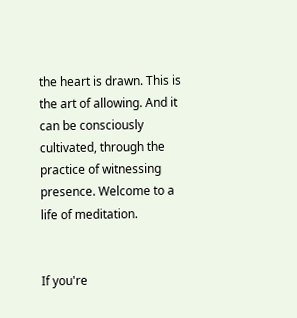the heart is drawn. This is the art of allowing. And it can be consciously cultivated, through the practice of witnessing presence. Welcome to a life of meditation.


If you're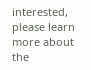interested, please learn more about the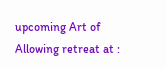upcoming Art of Allowing retreat at :